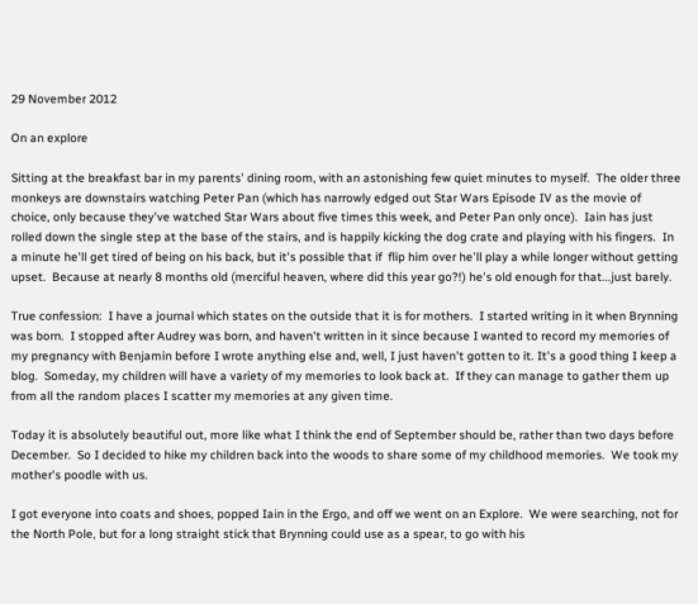29 November 2012

On an explore

Sitting at the breakfast bar in my parents' dining room, with an astonishing few quiet minutes to myself.  The older three monkeys are downstairs watching Peter Pan (which has narrowly edged out Star Wars Episode IV as the movie of choice, only because they've watched Star Wars about five times this week, and Peter Pan only once).  Iain has just rolled down the single step at the base of the stairs, and is happily kicking the dog crate and playing with his fingers.  In a minute he'll get tired of being on his back, but it's possible that if  flip him over he'll play a while longer without getting upset.  Because at nearly 8 months old (merciful heaven, where did this year go?!) he's old enough for that...just barely.

True confession:  I have a journal which states on the outside that it is for mothers.  I started writing in it when Brynning was born.  I stopped after Audrey was born, and haven't written in it since because I wanted to record my memories of my pregnancy with Benjamin before I wrote anything else and, well, I just haven't gotten to it. It's a good thing I keep a blog.  Someday, my children will have a variety of my memories to look back at.  If they can manage to gather them up from all the random places I scatter my memories at any given time.

Today it is absolutely beautiful out, more like what I think the end of September should be, rather than two days before December.  So I decided to hike my children back into the woods to share some of my childhood memories.  We took my mother's poodle with us.

I got everyone into coats and shoes, popped Iain in the Ergo, and off we went on an Explore.  We were searching, not for the North Pole, but for a long straight stick that Brynning could use as a spear, to go with his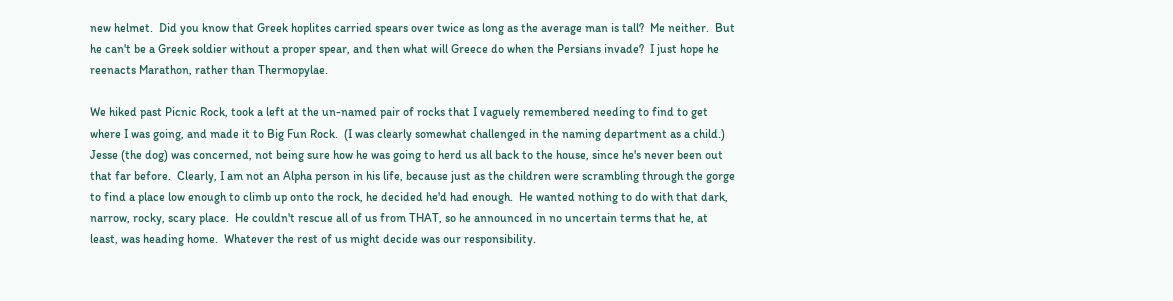new helmet.  Did you know that Greek hoplites carried spears over twice as long as the average man is tall?  Me neither.  But he can't be a Greek soldier without a proper spear, and then what will Greece do when the Persians invade?  I just hope he reenacts Marathon, rather than Thermopylae.

We hiked past Picnic Rock, took a left at the un-named pair of rocks that I vaguely remembered needing to find to get where I was going, and made it to Big Fun Rock.  (I was clearly somewhat challenged in the naming department as a child.)  Jesse (the dog) was concerned, not being sure how he was going to herd us all back to the house, since he's never been out that far before.  Clearly, I am not an Alpha person in his life, because just as the children were scrambling through the gorge to find a place low enough to climb up onto the rock, he decided he'd had enough.  He wanted nothing to do with that dark, narrow, rocky, scary place.  He couldn't rescue all of us from THAT, so he announced in no uncertain terms that he, at least, was heading home.  Whatever the rest of us might decide was our responsibility.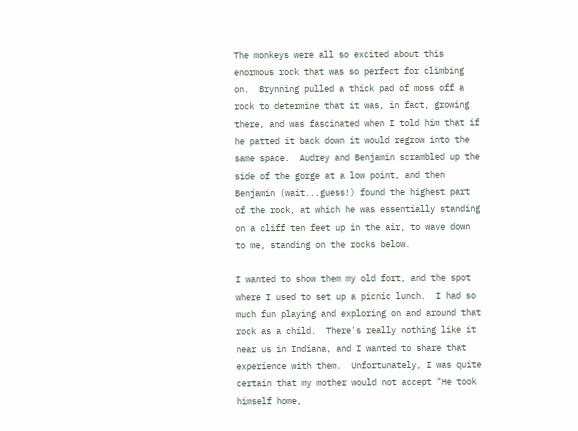The monkeys were all so excited about this enormous rock that was so perfect for climbing on.  Brynning pulled a thick pad of moss off a rock to determine that it was, in fact, growing there, and was fascinated when I told him that if he patted it back down it would regrow into the same space.  Audrey and Benjamin scrambled up the side of the gorge at a low point, and then Benjamin (wait...guess!) found the highest part of the rock, at which he was essentially standing on a cliff ten feet up in the air, to wave down to me, standing on the rocks below.

I wanted to show them my old fort, and the spot where I used to set up a picnic lunch.  I had so much fun playing and exploring on and around that rock as a child.  There's really nothing like it near us in Indiana, and I wanted to share that experience with them.  Unfortunately, I was quite certain that my mother would not accept "He took himself home,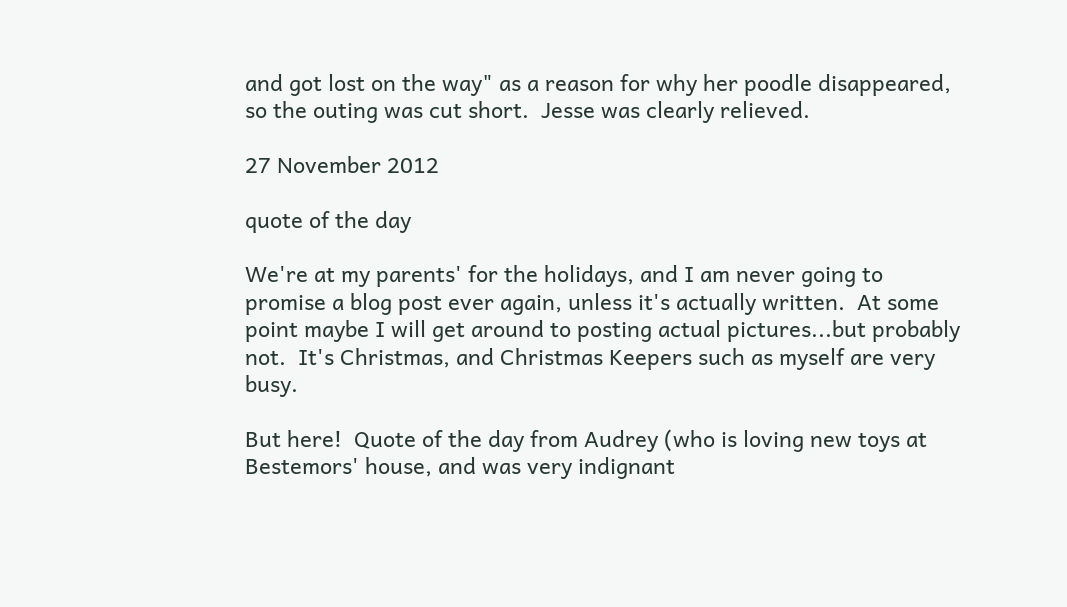and got lost on the way" as a reason for why her poodle disappeared, so the outing was cut short.  Jesse was clearly relieved.

27 November 2012

quote of the day

We're at my parents' for the holidays, and I am never going to promise a blog post ever again, unless it's actually written.  At some point maybe I will get around to posting actual pictures...but probably not.  It's Christmas, and Christmas Keepers such as myself are very busy.

But here!  Quote of the day from Audrey (who is loving new toys at Bestemors' house, and was very indignant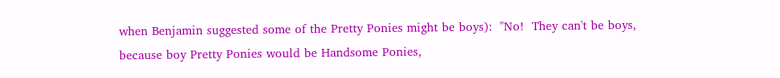when Benjamin suggested some of the Pretty Ponies might be boys):  "No!  They can't be boys, because boy Pretty Ponies would be Handsome Ponies,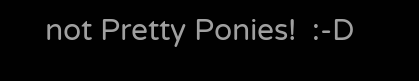not Pretty Ponies!  :-D